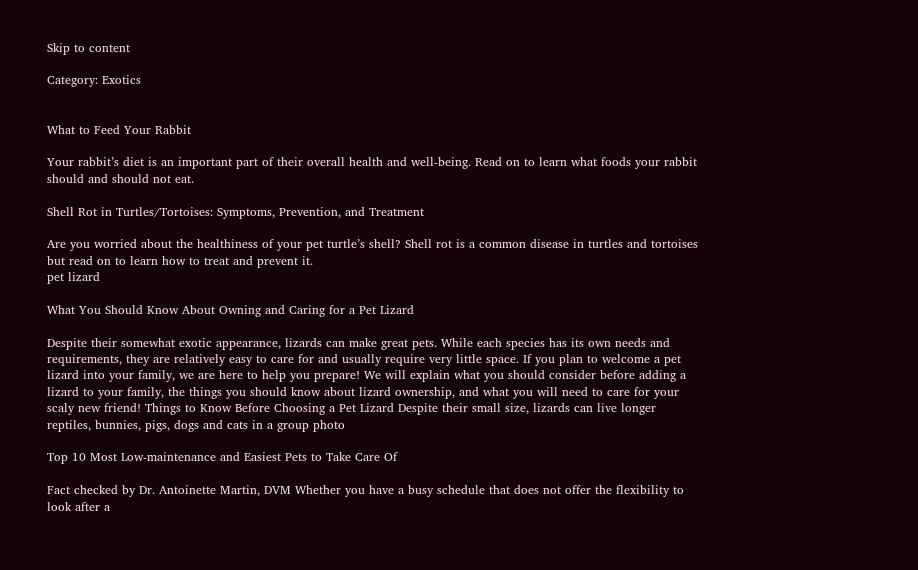Skip to content

Category: Exotics


What to Feed Your Rabbit

Your rabbit’s diet is an important part of their overall health and well-being. Read on to learn what foods your rabbit should and should not eat.

Shell Rot in Turtles/Tortoises: Symptoms, Prevention, and Treatment

Are you worried about the healthiness of your pet turtle’s shell? Shell rot is a common disease in turtles and tortoises but read on to learn how to treat and prevent it.
pet lizard

What You Should Know About Owning and Caring for a Pet Lizard

Despite their somewhat exotic appearance, lizards can make great pets. While each species has its own needs and requirements, they are relatively easy to care for and usually require very little space. If you plan to welcome a pet lizard into your family, we are here to help you prepare! We will explain what you should consider before adding a lizard to your family, the things you should know about lizard ownership, and what you will need to care for your scaly new friend! Things to Know Before Choosing a Pet Lizard Despite their small size, lizards can live longer
reptiles, bunnies, pigs, dogs and cats in a group photo

Top 10 Most Low-maintenance and Easiest Pets to Take Care Of

Fact checked by Dr. Antoinette Martin, DVM Whether you have a busy schedule that does not offer the flexibility to look after a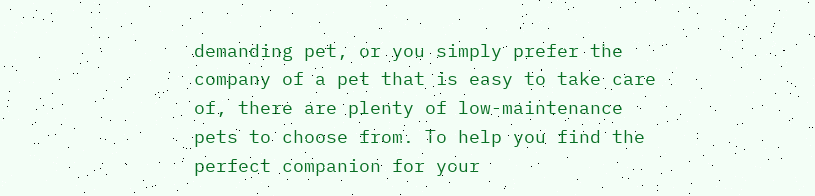demanding pet, or you simply prefer the company of a pet that is easy to take care of, there are plenty of low-maintenance pets to choose from. To help you find the perfect companion for your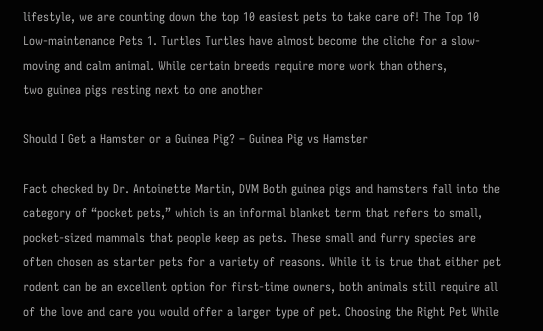lifestyle, we are counting down the top 10 easiest pets to take care of! The Top 10 Low-maintenance Pets 1. Turtles Turtles have almost become the cliche for a slow-moving and calm animal. While certain breeds require more work than others,
two guinea pigs resting next to one another

Should I Get a Hamster or a Guinea Pig? – Guinea Pig vs Hamster

Fact checked by Dr. Antoinette Martin, DVM Both guinea pigs and hamsters fall into the category of “pocket pets,” which is an informal blanket term that refers to small, pocket-sized mammals that people keep as pets. These small and furry species are often chosen as starter pets for a variety of reasons. While it is true that either pet rodent can be an excellent option for first-time owners, both animals still require all of the love and care you would offer a larger type of pet. Choosing the Right Pet While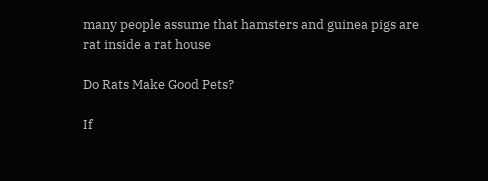many people assume that hamsters and guinea pigs are
rat inside a rat house

Do Rats Make Good Pets?

If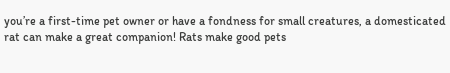you’re a first-time pet owner or have a fondness for small creatures, a domesticated rat can make a great companion! Rats make good pets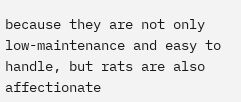because they are not only low-maintenance and easy to handle, but rats are also affectionate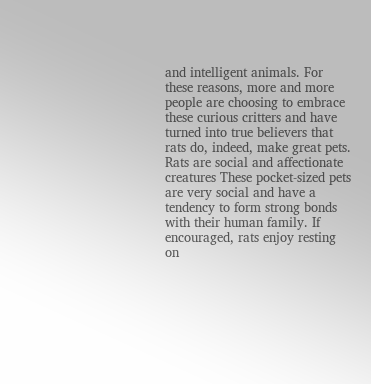and intelligent animals. For these reasons, more and more people are choosing to embrace these curious critters and have turned into true believers that rats do, indeed, make great pets. Rats are social and affectionate creatures These pocket-sized pets are very social and have a tendency to form strong bonds with their human family. If encouraged, rats enjoy resting on